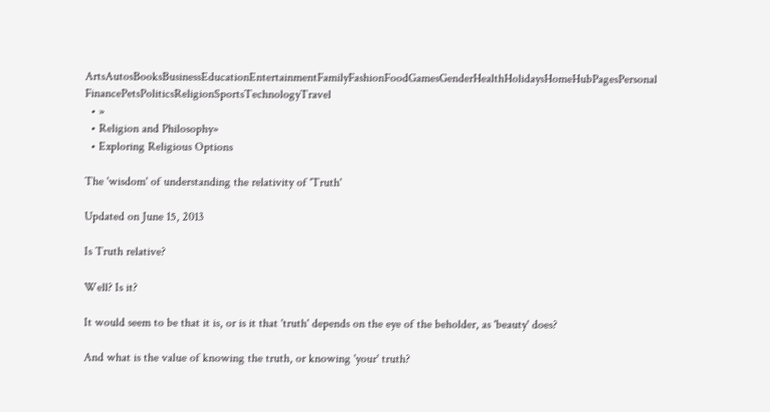ArtsAutosBooksBusinessEducationEntertainmentFamilyFashionFoodGamesGenderHealthHolidaysHomeHubPagesPersonal FinancePetsPoliticsReligionSportsTechnologyTravel
  • »
  • Religion and Philosophy»
  • Exploring Religious Options

The 'wisdom' of understanding the relativity of 'Truth'

Updated on June 15, 2013

Is Truth relative?

Well? Is it?

It would seem to be that it is, or is it that 'truth' depends on the eye of the beholder, as 'beauty' does?

And what is the value of knowing the truth, or knowing 'your' truth?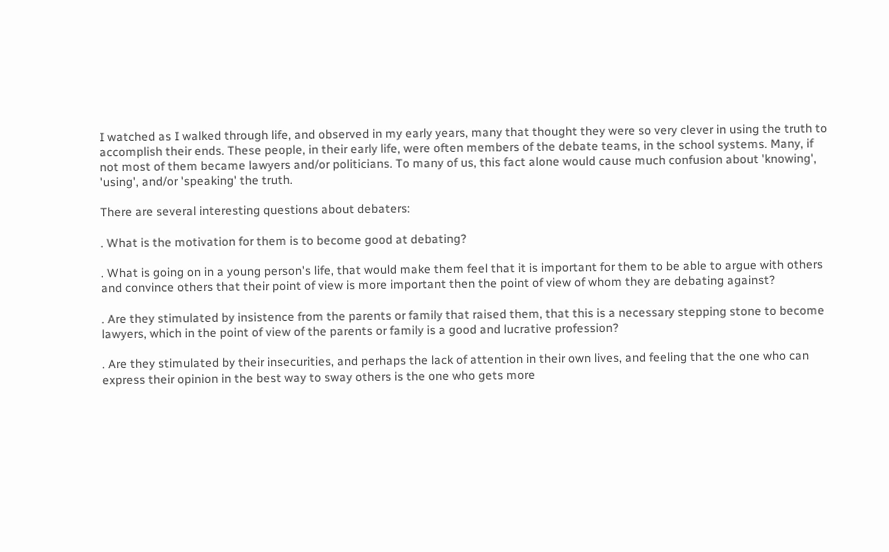I watched as I walked through life, and observed in my early years, many that thought they were so very clever in using the truth to accomplish their ends. These people, in their early life, were often members of the debate teams, in the school systems. Many, if not most of them became lawyers and/or politicians. To many of us, this fact alone would cause much confusion about 'knowing', 'using', and/or 'speaking' the truth.

There are several interesting questions about debaters:

. What is the motivation for them is to become good at debating?

. What is going on in a young person's life, that would make them feel that it is important for them to be able to argue with others and convince others that their point of view is more important then the point of view of whom they are debating against?

. Are they stimulated by insistence from the parents or family that raised them, that this is a necessary stepping stone to become lawyers, which in the point of view of the parents or family is a good and lucrative profession?

. Are they stimulated by their insecurities, and perhaps the lack of attention in their own lives, and feeling that the one who can express their opinion in the best way to sway others is the one who gets more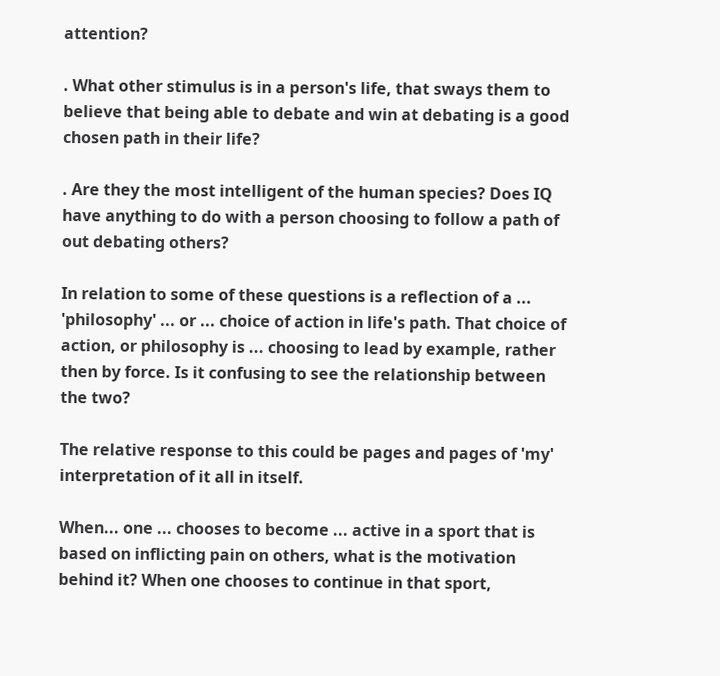attention?

. What other stimulus is in a person's life, that sways them to believe that being able to debate and win at debating is a good chosen path in their life?

. Are they the most intelligent of the human species? Does IQ have anything to do with a person choosing to follow a path of out debating others?

In relation to some of these questions is a reflection of a ... 'philosophy' ... or ... choice of action in life's path. That choice of action, or philosophy is ... choosing to lead by example, rather then by force. Is it confusing to see the relationship between the two?

The relative response to this could be pages and pages of 'my' interpretation of it all in itself.

When... one ... chooses to become ... active in a sport that is based on inflicting pain on others, what is the motivation behind it? When one chooses to continue in that sport,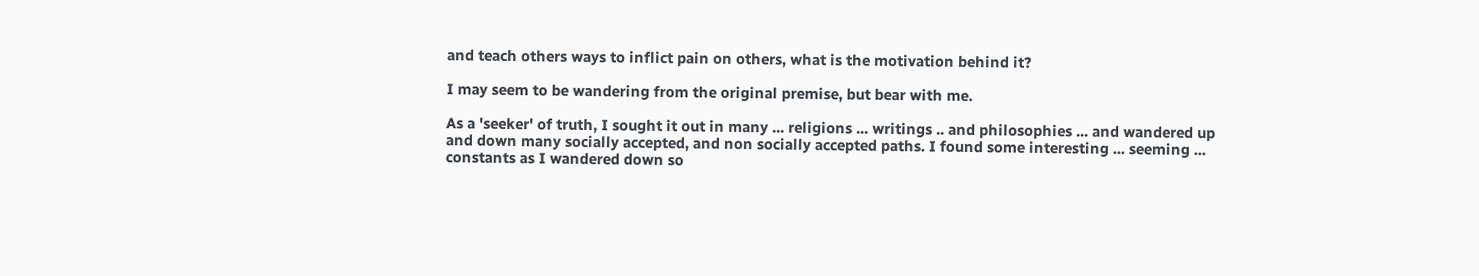and teach others ways to inflict pain on others, what is the motivation behind it?

I may seem to be wandering from the original premise, but bear with me.

As a 'seeker' of truth, I sought it out in many ... religions ... writings .. and philosophies ... and wandered up and down many socially accepted, and non socially accepted paths. I found some interesting ... seeming ... constants as I wandered down so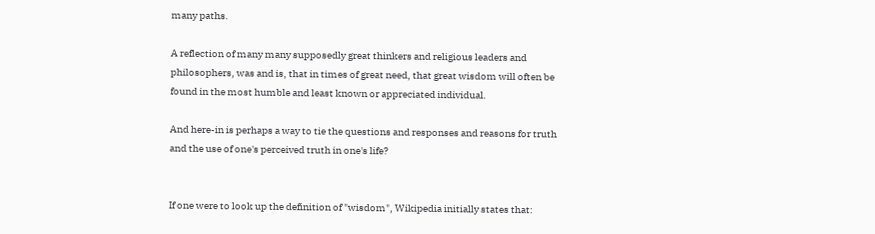many paths.

A reflection of many many supposedly great thinkers and religious leaders and philosophers, was and is, that in times of great need, that great wisdom will often be found in the most humble and least known or appreciated individual.

And here-in is perhaps a way to tie the questions and responses and reasons for truth and the use of one's perceived truth in one's life?


If one were to look up the definition of "wisdom", Wikipedia initially states that: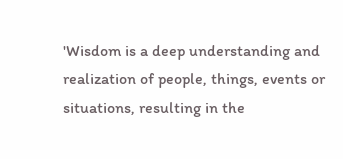'Wisdom is a deep understanding and realization of people, things, events or situations, resulting in the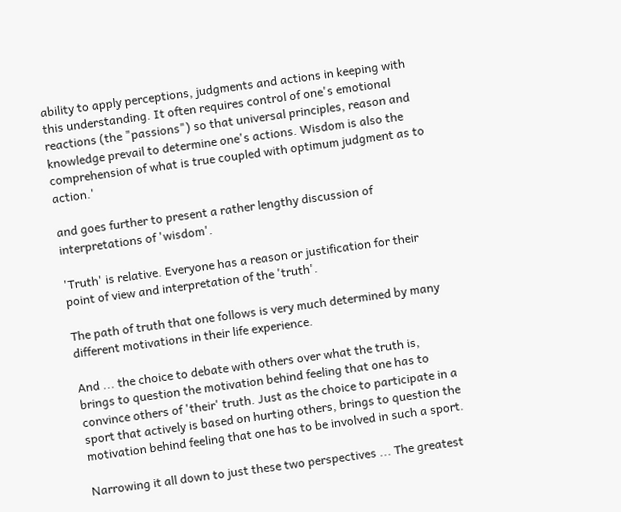ability to apply perceptions, judgments and actions in keeping with this understanding. It often requires control of one's emotional reactions (the "passions") so that universal principles, reason and knowledge prevail to determine one's actions. Wisdom is also the comprehension of what is true coupled with optimum judgment as to action.'

and goes further to present a rather lengthy discussion of interpretations of 'wisdom'.

'Truth' is relative. Everyone has a reason or justification for their point of view and interpretation of the 'truth'.

The path of truth that one follows is very much determined by many different motivations in their life experience.

And ... the choice to debate with others over what the truth is, brings to question the motivation behind feeling that one has to convince others of 'their' truth. Just as the choice to participate in a sport that actively is based on hurting others, brings to question the motivation behind feeling that one has to be involved in such a sport.

Narrowing it all down to just these two perspectives ... The greatest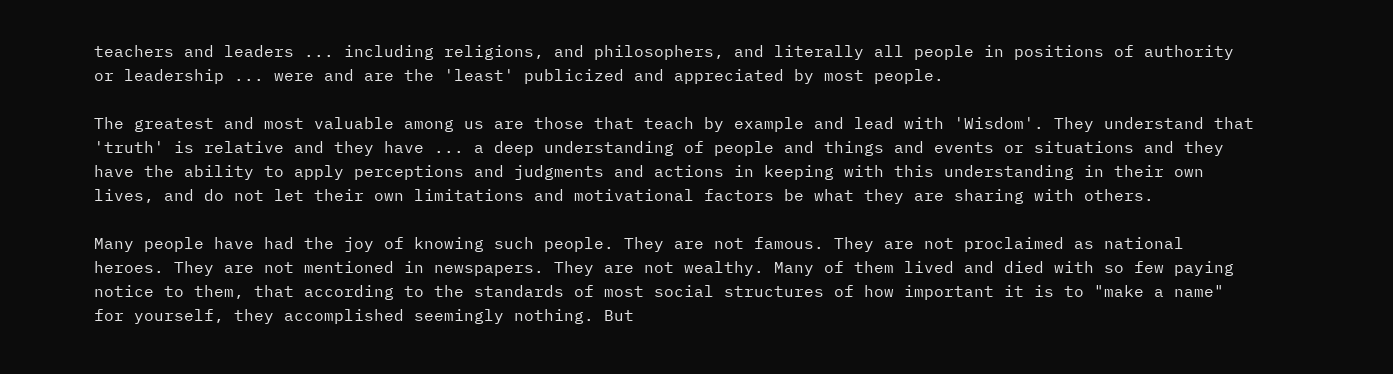teachers and leaders ... including religions, and philosophers, and literally all people in positions of authority or leadership ... were and are the 'least' publicized and appreciated by most people.

The greatest and most valuable among us are those that teach by example and lead with 'Wisdom'. They understand that 'truth' is relative and they have ... a deep understanding of people and things and events or situations and they have the ability to apply perceptions and judgments and actions in keeping with this understanding in their own lives, and do not let their own limitations and motivational factors be what they are sharing with others.

Many people have had the joy of knowing such people. They are not famous. They are not proclaimed as national heroes. They are not mentioned in newspapers. They are not wealthy. Many of them lived and died with so few paying notice to them, that according to the standards of most social structures of how important it is to "make a name" for yourself, they accomplished seemingly nothing. But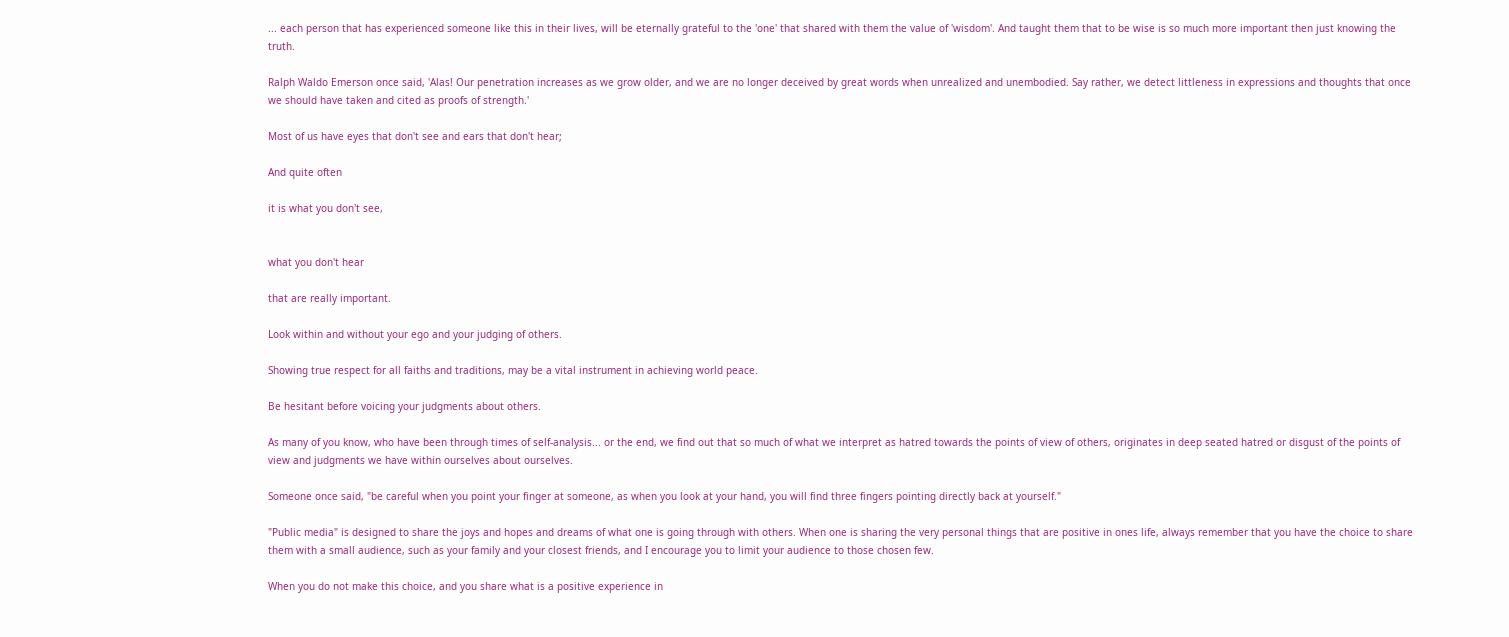... each person that has experienced someone like this in their lives, will be eternally grateful to the 'one' that shared with them the value of 'wisdom'. And taught them that to be wise is so much more important then just knowing the truth.

Ralph Waldo Emerson once said, 'Alas! Our penetration increases as we grow older, and we are no longer deceived by great words when unrealized and unembodied. Say rather, we detect littleness in expressions and thoughts that once we should have taken and cited as proofs of strength.'

Most of us have eyes that don't see and ears that don't hear;

And quite often

it is what you don't see,


what you don't hear

that are really important.

Look within and without your ego and your judging of others.

Showing true respect for all faiths and traditions, may be a vital instrument in achieving world peace.

Be hesitant before voicing your judgments about others.

As many of you know, who have been through times of self-analysis... or the end, we find out that so much of what we interpret as hatred towards the points of view of others, originates in deep seated hatred or disgust of the points of view and judgments we have within ourselves about ourselves.

Someone once said, "be careful when you point your finger at someone, as when you look at your hand, you will find three fingers pointing directly back at yourself."

"Public media" is designed to share the joys and hopes and dreams of what one is going through with others. When one is sharing the very personal things that are positive in ones life, always remember that you have the choice to share them with a small audience, such as your family and your closest friends, and I encourage you to limit your audience to those chosen few.

When you do not make this choice, and you share what is a positive experience in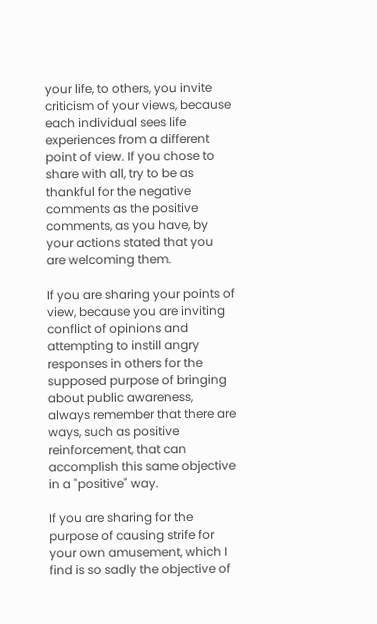your life, to others, you invite criticism of your views, because each individual sees life experiences from a different point of view. If you chose to share with all, try to be as thankful for the negative comments as the positive comments, as you have, by your actions stated that you are welcoming them.

If you are sharing your points of view, because you are inviting conflict of opinions and attempting to instill angry responses in others for the supposed purpose of bringing about public awareness, always remember that there are ways, such as positive reinforcement, that can accomplish this same objective in a "positive" way.

If you are sharing for the purpose of causing strife for your own amusement, which I find is so sadly the objective of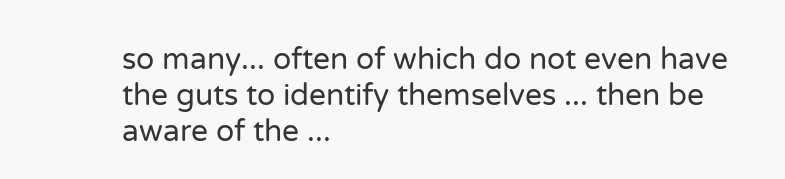so many... often of which do not even have the guts to identify themselves ... then be aware of the ...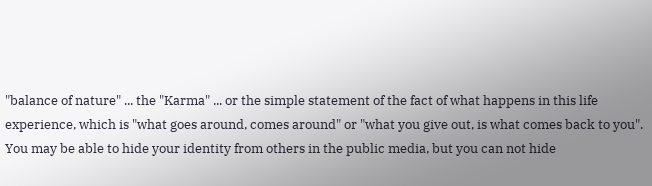"balance of nature" ... the "Karma" ... or the simple statement of the fact of what happens in this life experience, which is "what goes around, comes around" or "what you give out, is what comes back to you".
You may be able to hide your identity from others in the public media, but you can not hide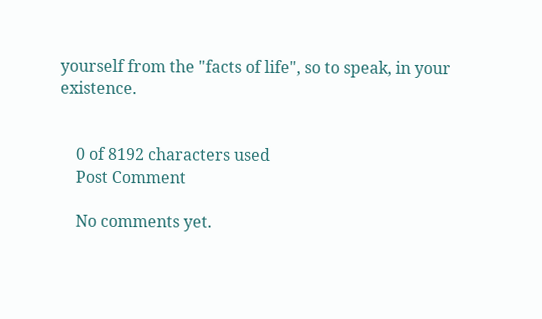yourself from the "facts of life", so to speak, in your existence.


    0 of 8192 characters used
    Post Comment

    No comments yet.